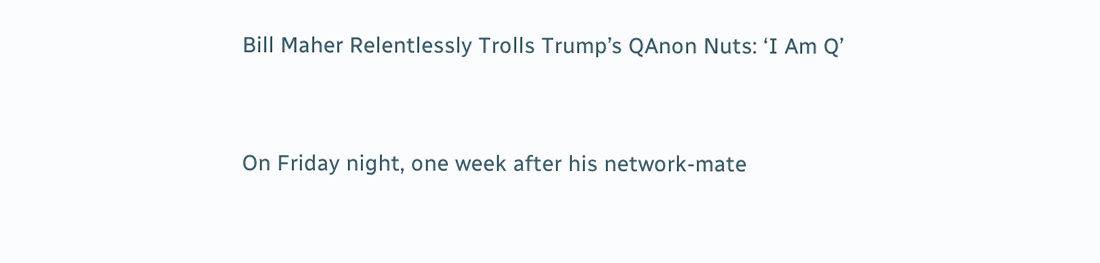Bill Maher Relentlessly Trolls Trump’s QAnon Nuts: ‘I Am Q’


On Friday night, one week after his network-mate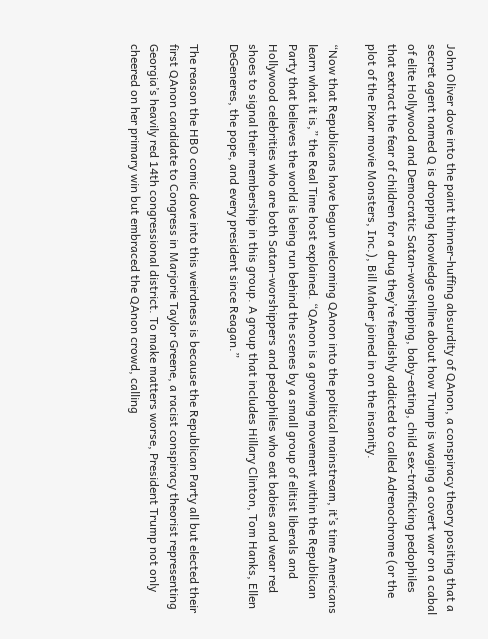John Oliver dove into the paint thinner-huffing absurdity of QAnon, a conspiracy theory positing that a secret agent named Q is dropping knowledge online about how Trump is waging a covert war on a cabal of elite Hollywood and Democratic Satan-worshipping, baby-eating, child sex-trafficking pedophiles that extract the fear of children for a drug they’re fiendishly addicted to called Adrenochrome (or the plot of the Pixar movie Monsters, Inc.), Bill Maher joined in on the insanity.

“Now that Republicans have begun welcoming QAnon into the political mainstream, it’s time Americans learn what it is,” the Real Time host explained. “QAnon is a growing movement within the Republican Party that believes the world is being run behind the scenes by a small group of elitist liberals and Hollywood celebrities who are both Satan-worshippers and pedophiles who eat babies and wear red shoes to signal their membership in this group. A group that includes Hillary Clinton, Tom Hanks, Ellen DeGeneres, the pope, and every president since Reagan.”

The reason the HBO comic dove into this weirdness is because the Republican Party all but elected their first QAnon candidate to Congress in Marjorie Taylor Greene, a racist conspiracy theorist representing Georgia’s heavily red 14th congressional district. To make matters worse, President Trump not only cheered on her primary win but embraced the QAnon crowd, calling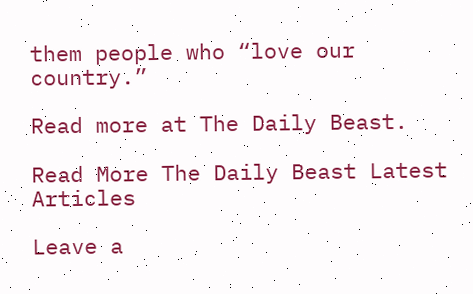them people who “love our country.”

Read more at The Daily Beast.

Read More The Daily Beast Latest Articles

Leave a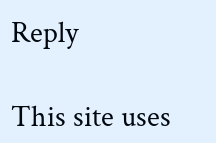Reply

This site uses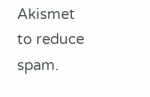Akismet to reduce spam.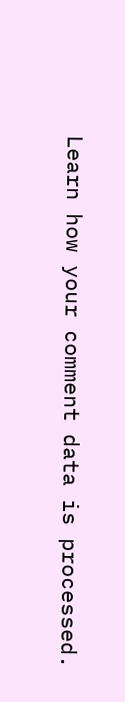Learn how your comment data is processed.